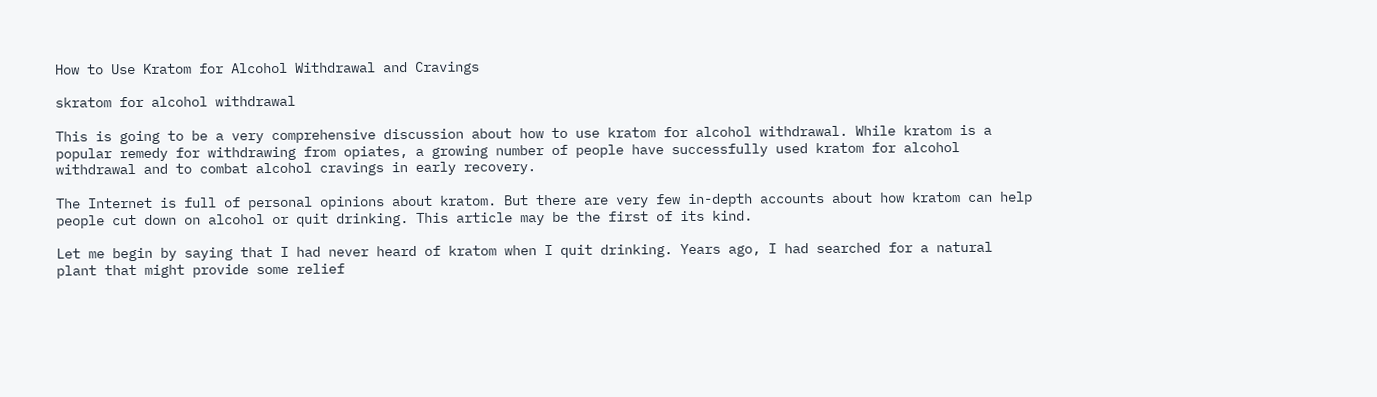How to Use Kratom for Alcohol Withdrawal and Cravings

skratom for alcohol withdrawal

This is going to be a very comprehensive discussion about how to use kratom for alcohol withdrawal. While kratom is a popular remedy for withdrawing from opiates, a growing number of people have successfully used kratom for alcohol withdrawal and to combat alcohol cravings in early recovery.

The Internet is full of personal opinions about kratom. But there are very few in-depth accounts about how kratom can help people cut down on alcohol or quit drinking. This article may be the first of its kind.

Let me begin by saying that I had never heard of kratom when I quit drinking. Years ago, I had searched for a natural plant that might provide some relief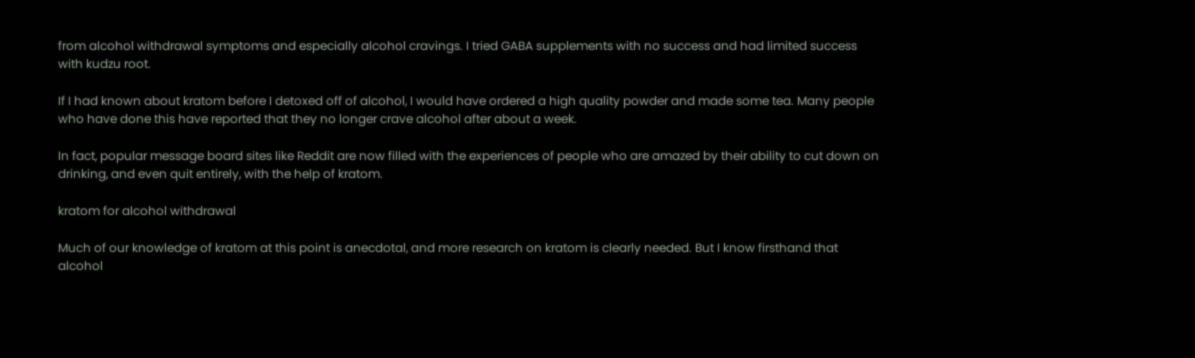from alcohol withdrawal symptoms and especially alcohol cravings. I tried GABA supplements with no success and had limited success with kudzu root.

If I had known about kratom before I detoxed off of alcohol, I would have ordered a high quality powder and made some tea. Many people who have done this have reported that they no longer crave alcohol after about a week.

In fact, popular message board sites like Reddit are now filled with the experiences of people who are amazed by their ability to cut down on drinking, and even quit entirely, with the help of kratom.

kratom for alcohol withdrawal

Much of our knowledge of kratom at this point is anecdotal, and more research on kratom is clearly needed. But I know firsthand that alcohol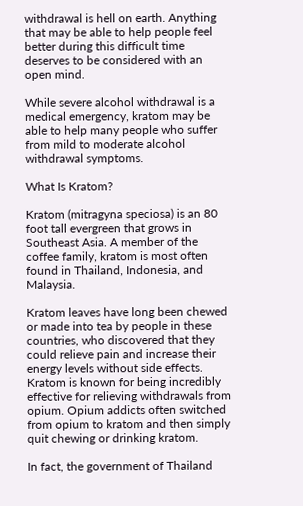withdrawal is hell on earth. Anything that may be able to help people feel better during this difficult time deserves to be considered with an open mind.

While severe alcohol withdrawal is a medical emergency, kratom may be able to help many people who suffer from mild to moderate alcohol withdrawal symptoms.

What Is Kratom?

Kratom (mitragyna speciosa) is an 80 foot tall evergreen that grows in Southeast Asia. A member of the coffee family, kratom is most often found in Thailand, Indonesia, and Malaysia.

Kratom leaves have long been chewed or made into tea by people in these countries, who discovered that they could relieve pain and increase their energy levels without side effects. Kratom is known for being incredibly effective for relieving withdrawals from opium. Opium addicts often switched from opium to kratom and then simply quit chewing or drinking kratom.

In fact, the government of Thailand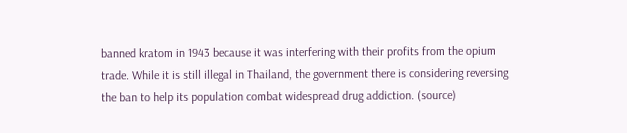banned kratom in 1943 because it was interfering with their profits from the opium trade. While it is still illegal in Thailand, the government there is considering reversing the ban to help its population combat widespread drug addiction. (source)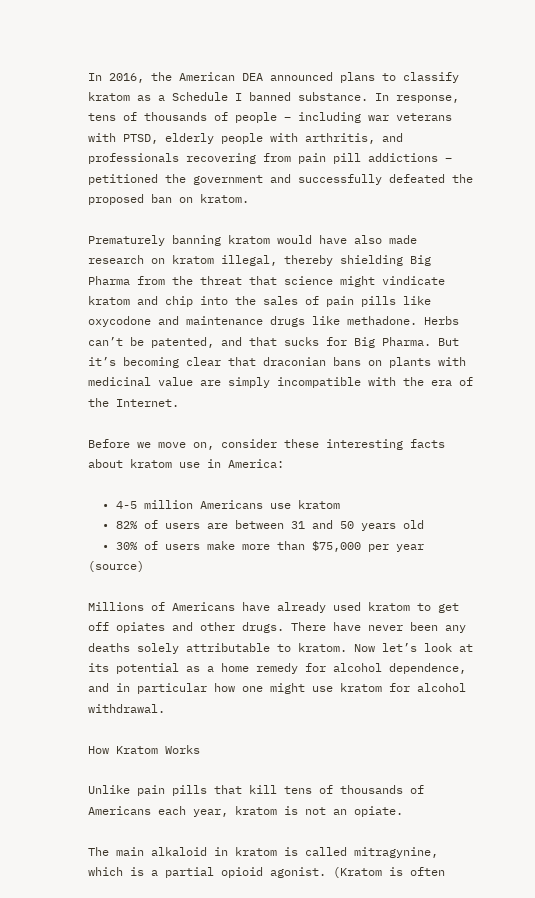In 2016, the American DEA announced plans to classify kratom as a Schedule I banned substance. In response, tens of thousands of people – including war veterans with PTSD, elderly people with arthritis, and professionals recovering from pain pill addictions – petitioned the government and successfully defeated the proposed ban on kratom.

Prematurely banning kratom would have also made research on kratom illegal, thereby shielding Big Pharma from the threat that science might vindicate kratom and chip into the sales of pain pills like oxycodone and maintenance drugs like methadone. Herbs can’t be patented, and that sucks for Big Pharma. But it’s becoming clear that draconian bans on plants with medicinal value are simply incompatible with the era of the Internet.

Before we move on, consider these interesting facts about kratom use in America:

  • 4-5 million Americans use kratom
  • 82% of users are between 31 and 50 years old
  • 30% of users make more than $75,000 per year (source)

Millions of Americans have already used kratom to get off opiates and other drugs. There have never been any deaths solely attributable to kratom. Now let’s look at its potential as a home remedy for alcohol dependence, and in particular how one might use kratom for alcohol withdrawal.

How Kratom Works

Unlike pain pills that kill tens of thousands of Americans each year, kratom is not an opiate.

The main alkaloid in kratom is called mitragynine, which is a partial opioid agonist. (Kratom is often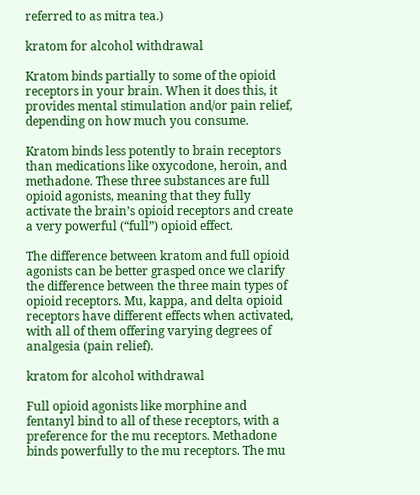referred to as mitra tea.)

kratom for alcohol withdrawal

Kratom binds partially to some of the opioid receptors in your brain. When it does this, it provides mental stimulation and/or pain relief, depending on how much you consume.

Kratom binds less potently to brain receptors than medications like oxycodone, heroin, and methadone. These three substances are full opioid agonists, meaning that they fully activate the brain’s opioid receptors and create a very powerful (“full”) opioid effect.

The difference between kratom and full opioid agonists can be better grasped once we clarify the difference between the three main types of opioid receptors. Mu, kappa, and delta opioid receptors have different effects when activated, with all of them offering varying degrees of analgesia (pain relief).

kratom for alcohol withdrawal

Full opioid agonists like morphine and fentanyl bind to all of these receptors, with a preference for the mu receptors. Methadone binds powerfully to the mu receptors. The mu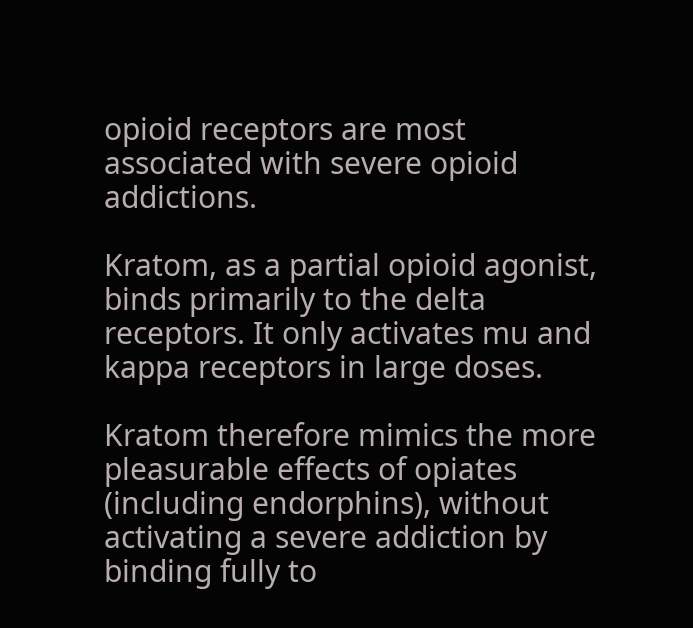opioid receptors are most associated with severe opioid addictions.

Kratom, as a partial opioid agonist, binds primarily to the delta receptors. It only activates mu and kappa receptors in large doses.

Kratom therefore mimics the more pleasurable effects of opiates (including endorphins), without activating a severe addiction by binding fully to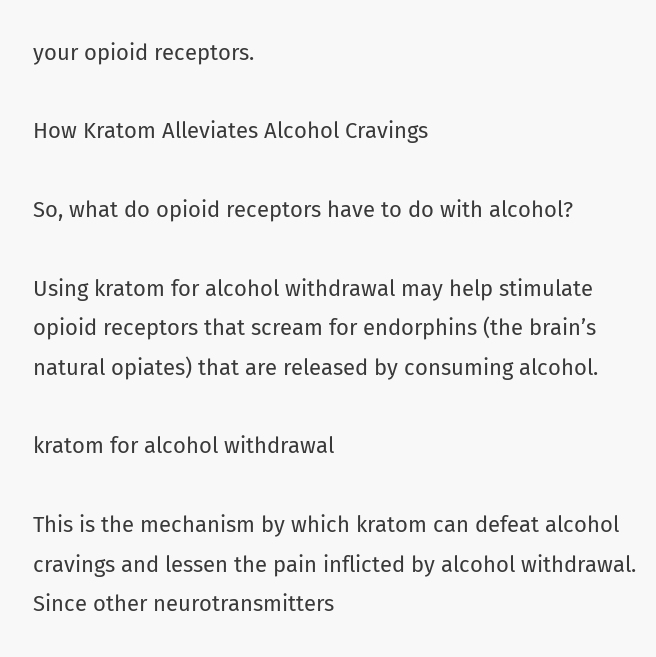your opioid receptors.

How Kratom Alleviates Alcohol Cravings

So, what do opioid receptors have to do with alcohol?

Using kratom for alcohol withdrawal may help stimulate opioid receptors that scream for endorphins (the brain’s natural opiates) that are released by consuming alcohol.

kratom for alcohol withdrawal

This is the mechanism by which kratom can defeat alcohol cravings and lessen the pain inflicted by alcohol withdrawal. Since other neurotransmitters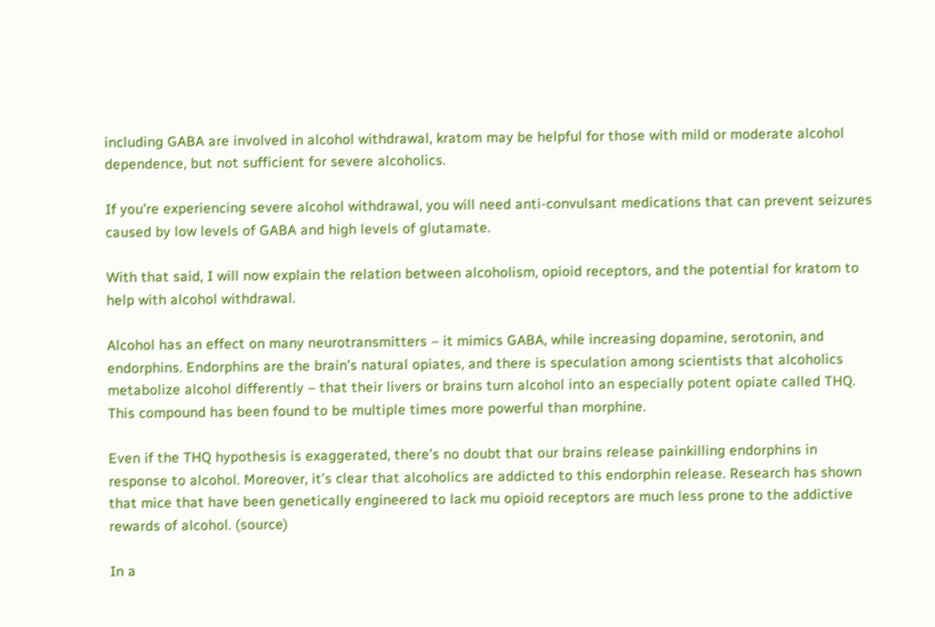including GABA are involved in alcohol withdrawal, kratom may be helpful for those with mild or moderate alcohol dependence, but not sufficient for severe alcoholics.

If you’re experiencing severe alcohol withdrawal, you will need anti-convulsant medications that can prevent seizures caused by low levels of GABA and high levels of glutamate.

With that said, I will now explain the relation between alcoholism, opioid receptors, and the potential for kratom to help with alcohol withdrawal.

Alcohol has an effect on many neurotransmitters – it mimics GABA, while increasing dopamine, serotonin, and endorphins. Endorphins are the brain’s natural opiates, and there is speculation among scientists that alcoholics metabolize alcohol differently – that their livers or brains turn alcohol into an especially potent opiate called THQ. This compound has been found to be multiple times more powerful than morphine.

Even if the THQ hypothesis is exaggerated, there’s no doubt that our brains release painkilling endorphins in response to alcohol. Moreover, it’s clear that alcoholics are addicted to this endorphin release. Research has shown that mice that have been genetically engineered to lack mu opioid receptors are much less prone to the addictive rewards of alcohol. (source)

In a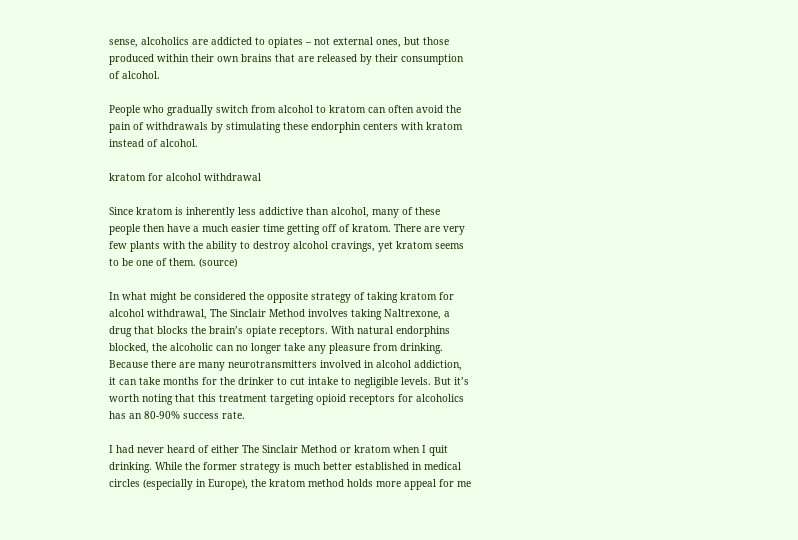sense, alcoholics are addicted to opiates – not external ones, but those produced within their own brains that are released by their consumption of alcohol.

People who gradually switch from alcohol to kratom can often avoid the pain of withdrawals by stimulating these endorphin centers with kratom instead of alcohol.

kratom for alcohol withdrawal

Since kratom is inherently less addictive than alcohol, many of these people then have a much easier time getting off of kratom. There are very few plants with the ability to destroy alcohol cravings, yet kratom seems to be one of them. (source)

In what might be considered the opposite strategy of taking kratom for alcohol withdrawal, The Sinclair Method involves taking Naltrexone, a drug that blocks the brain’s opiate receptors. With natural endorphins blocked, the alcoholic can no longer take any pleasure from drinking. Because there are many neurotransmitters involved in alcohol addiction, it can take months for the drinker to cut intake to negligible levels. But it’s worth noting that this treatment targeting opioid receptors for alcoholics has an 80-90% success rate.

I had never heard of either The Sinclair Method or kratom when I quit drinking. While the former strategy is much better established in medical circles (especially in Europe), the kratom method holds more appeal for me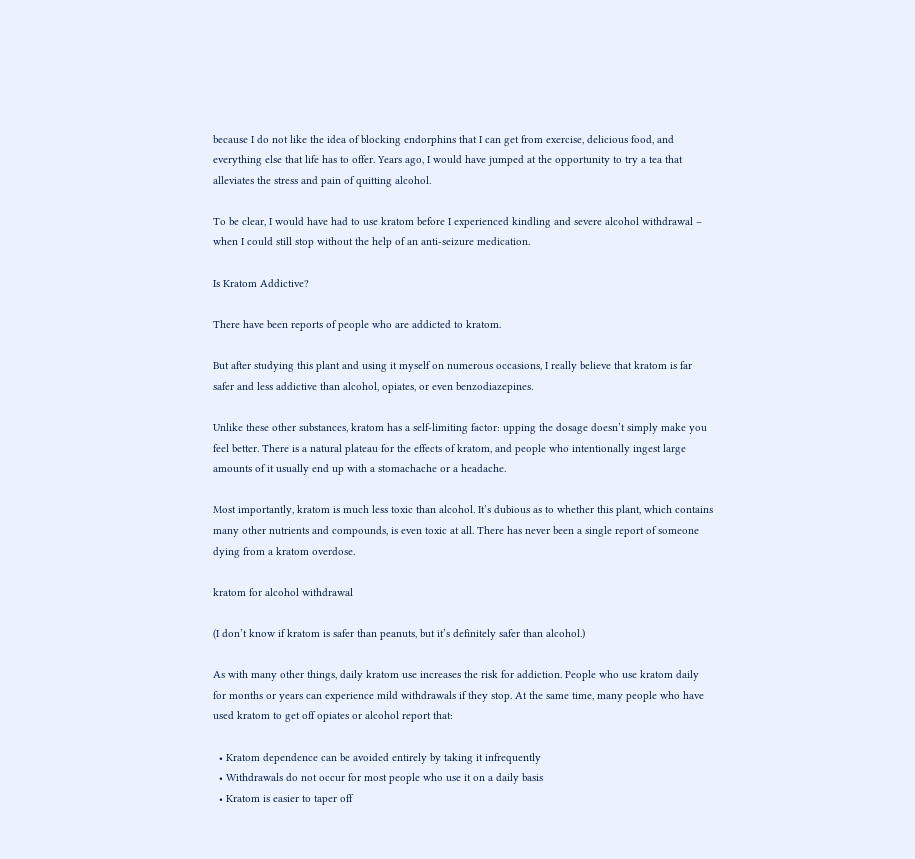because I do not like the idea of blocking endorphins that I can get from exercise, delicious food, and everything else that life has to offer. Years ago, I would have jumped at the opportunity to try a tea that alleviates the stress and pain of quitting alcohol.

To be clear, I would have had to use kratom before I experienced kindling and severe alcohol withdrawal – when I could still stop without the help of an anti-seizure medication.

Is Kratom Addictive?

There have been reports of people who are addicted to kratom.

But after studying this plant and using it myself on numerous occasions, I really believe that kratom is far safer and less addictive than alcohol, opiates, or even benzodiazepines.

Unlike these other substances, kratom has a self-limiting factor: upping the dosage doesn’t simply make you feel better. There is a natural plateau for the effects of kratom, and people who intentionally ingest large amounts of it usually end up with a stomachache or a headache.

Most importantly, kratom is much less toxic than alcohol. It’s dubious as to whether this plant, which contains many other nutrients and compounds, is even toxic at all. There has never been a single report of someone dying from a kratom overdose.

kratom for alcohol withdrawal

(I don’t know if kratom is safer than peanuts, but it’s definitely safer than alcohol.)

As with many other things, daily kratom use increases the risk for addiction. People who use kratom daily for months or years can experience mild withdrawals if they stop. At the same time, many people who have used kratom to get off opiates or alcohol report that:

  • Kratom dependence can be avoided entirely by taking it infrequently
  • Withdrawals do not occur for most people who use it on a daily basis
  • Kratom is easier to taper off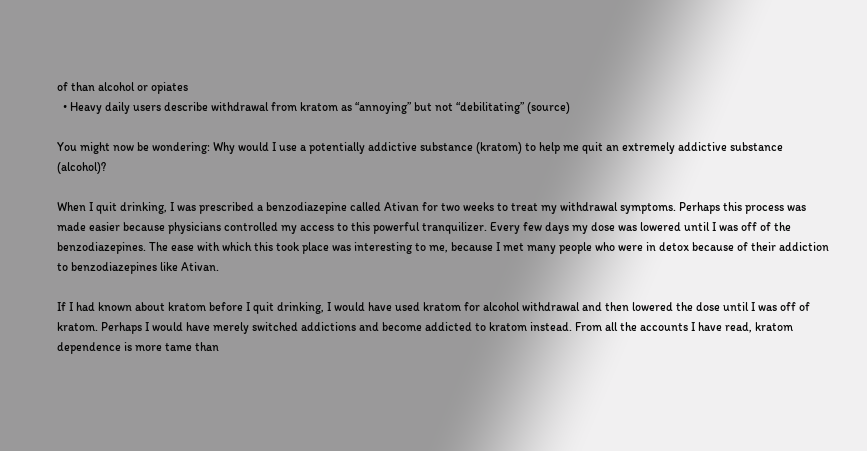of than alcohol or opiates
  • Heavy daily users describe withdrawal from kratom as “annoying” but not “debilitating” (source)

You might now be wondering: Why would I use a potentially addictive substance (kratom) to help me quit an extremely addictive substance (alcohol)?

When I quit drinking, I was prescribed a benzodiazepine called Ativan for two weeks to treat my withdrawal symptoms. Perhaps this process was made easier because physicians controlled my access to this powerful tranquilizer. Every few days my dose was lowered until I was off of the benzodiazepines. The ease with which this took place was interesting to me, because I met many people who were in detox because of their addiction to benzodiazepines like Ativan.

If I had known about kratom before I quit drinking, I would have used kratom for alcohol withdrawal and then lowered the dose until I was off of kratom. Perhaps I would have merely switched addictions and become addicted to kratom instead. From all the accounts I have read, kratom dependence is more tame than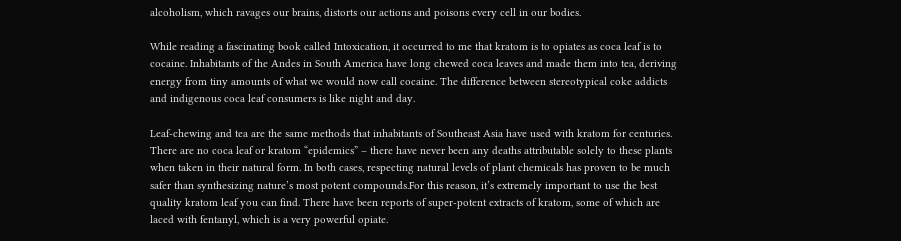alcoholism, which ravages our brains, distorts our actions and poisons every cell in our bodies.

While reading a fascinating book called Intoxication, it occurred to me that kratom is to opiates as coca leaf is to cocaine. Inhabitants of the Andes in South America have long chewed coca leaves and made them into tea, deriving energy from tiny amounts of what we would now call cocaine. The difference between stereotypical coke addicts and indigenous coca leaf consumers is like night and day.

Leaf-chewing and tea are the same methods that inhabitants of Southeast Asia have used with kratom for centuries. There are no coca leaf or kratom “epidemics” – there have never been any deaths attributable solely to these plants when taken in their natural form. In both cases, respecting natural levels of plant chemicals has proven to be much safer than synthesizing nature’s most potent compounds.For this reason, it’s extremely important to use the best quality kratom leaf you can find. There have been reports of super-potent extracts of kratom, some of which are laced with fentanyl, which is a very powerful opiate.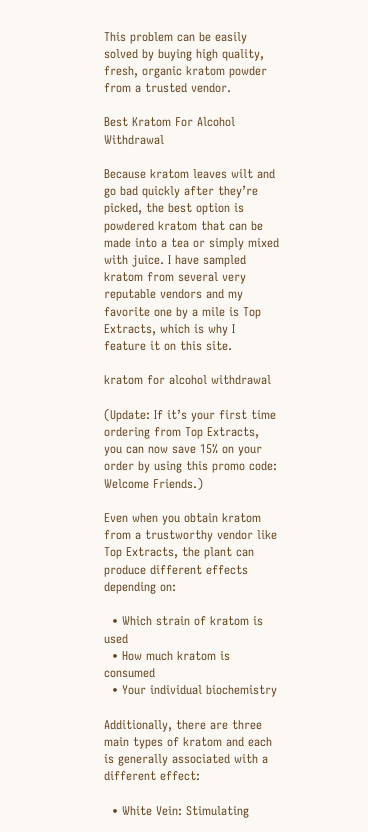This problem can be easily solved by buying high quality, fresh, organic kratom powder from a trusted vendor.

Best Kratom For Alcohol Withdrawal

Because kratom leaves wilt and go bad quickly after they’re picked, the best option is powdered kratom that can be made into a tea or simply mixed with juice. I have sampled kratom from several very reputable vendors and my favorite one by a mile is Top Extracts, which is why I feature it on this site.

kratom for alcohol withdrawal

(Update: If it’s your first time ordering from Top Extracts, you can now save 15% on your order by using this promo code: Welcome Friends.)

Even when you obtain kratom from a trustworthy vendor like Top Extracts, the plant can produce different effects depending on:

  • Which strain of kratom is used
  • How much kratom is consumed
  • Your individual biochemistry

Additionally, there are three main types of kratom and each is generally associated with a different effect:

  • White Vein: Stimulating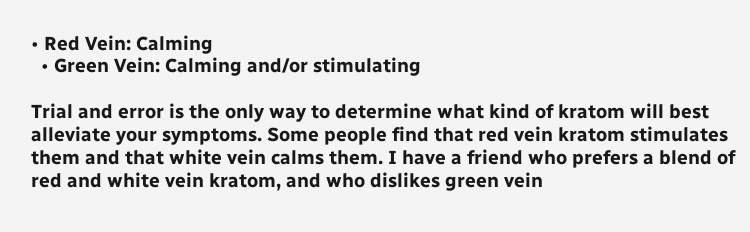• Red Vein: Calming
  • Green Vein: Calming and/or stimulating

Trial and error is the only way to determine what kind of kratom will best alleviate your symptoms. Some people find that red vein kratom stimulates them and that white vein calms them. I have a friend who prefers a blend of red and white vein kratom, and who dislikes green vein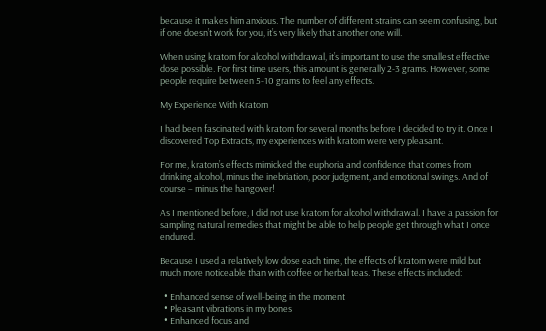because it makes him anxious. The number of different strains can seem confusing, but if one doesn’t work for you, it’s very likely that another one will.

When using kratom for alcohol withdrawal, it’s important to use the smallest effective dose possible. For first time users, this amount is generally 2-3 grams. However, some people require between 5-10 grams to feel any effects.

My Experience With Kratom

I had been fascinated with kratom for several months before I decided to try it. Once I discovered Top Extracts, my experiences with kratom were very pleasant.

For me, kratom’s effects mimicked the euphoria and confidence that comes from drinking alcohol, minus the inebriation, poor judgment, and emotional swings. And of course – minus the hangover!

As I mentioned before, I did not use kratom for alcohol withdrawal. I have a passion for sampling natural remedies that might be able to help people get through what I once endured.

Because I used a relatively low dose each time, the effects of kratom were mild but much more noticeable than with coffee or herbal teas. These effects included:

  • Enhanced sense of well-being in the moment
  • Pleasant vibrations in my bones
  • Enhanced focus and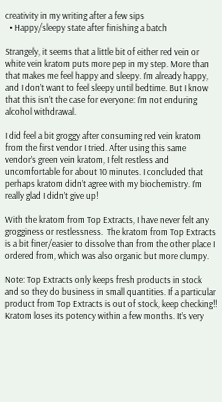creativity in my writing after a few sips
  • Happy/sleepy state after finishing a batch

Strangely, it seems that a little bit of either red vein or white vein kratom puts more pep in my step. More than that makes me feel happy and sleepy. I’m already happy, and I don’t want to feel sleepy until bedtime. But I know that this isn’t the case for everyone: I’m not enduring alcohol withdrawal.

I did feel a bit groggy after consuming red vein kratom from the first vendor I tried. After using this same vendor’s green vein kratom, I felt restless and uncomfortable for about 10 minutes. I concluded that perhaps kratom didn’t agree with my biochemistry. I’m really glad I didn’t give up!

With the kratom from Top Extracts, I have never felt any grogginess or restlessness.  The kratom from Top Extracts is a bit finer/easier to dissolve than from the other place I ordered from, which was also organic but more clumpy.

Note: Top Extracts only keeps fresh products in stock and so they do business in small quantities. If a particular product from Top Extracts is out of stock, keep checking!! Kratom loses its potency within a few months. It’s very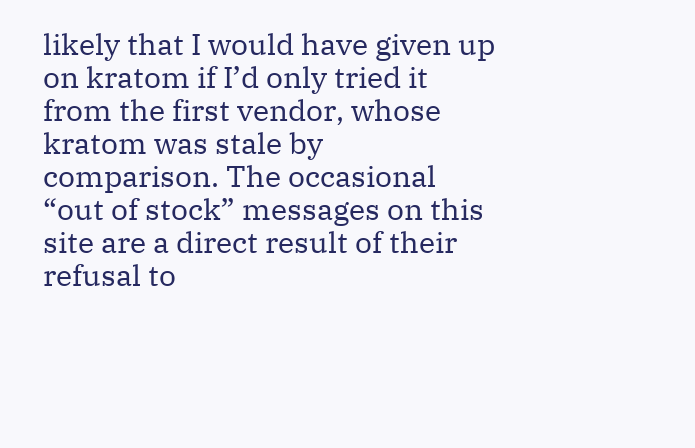likely that I would have given up on kratom if I’d only tried it from the first vendor, whose kratom was stale by comparison. The occasional “out of stock” messages on this site are a direct result of their refusal to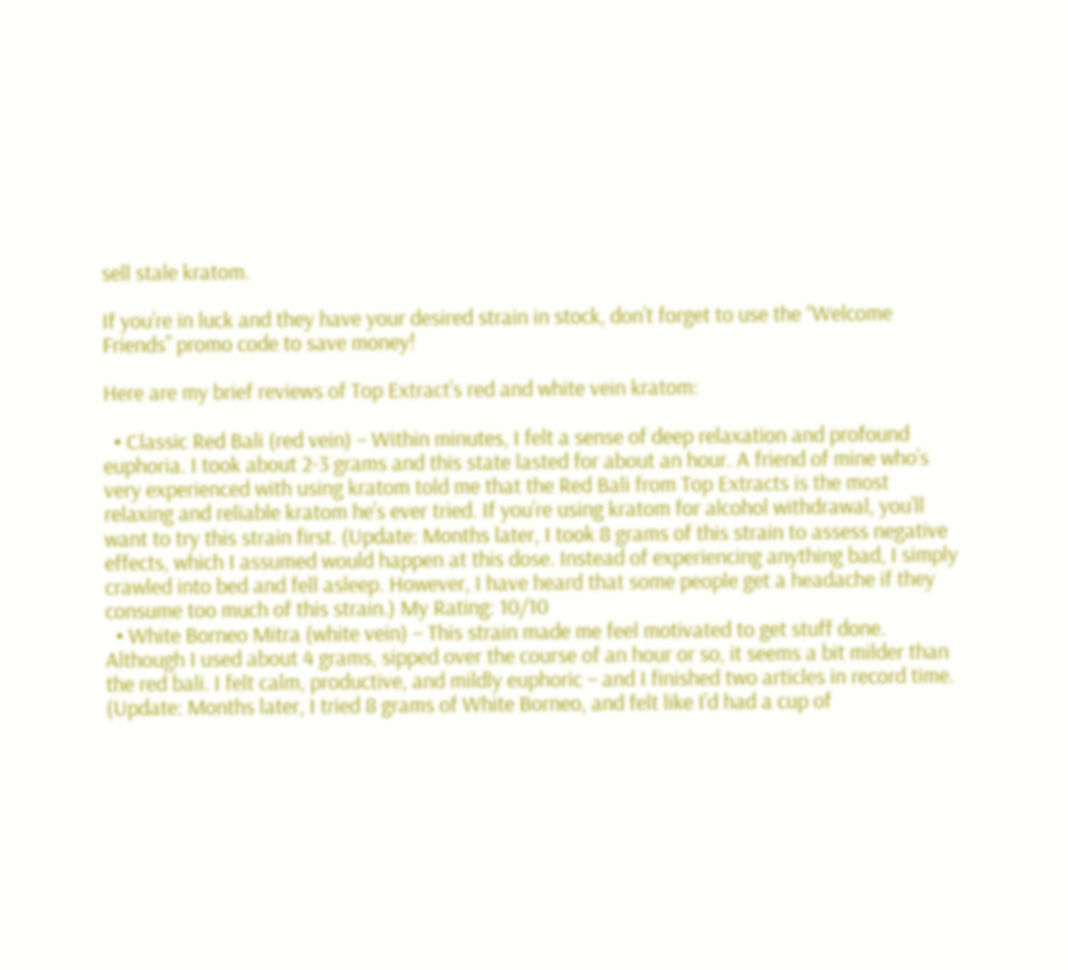sell stale kratom.

If you’re in luck and they have your desired strain in stock, don’t forget to use the “Welcome Friends” promo code to save money!

Here are my brief reviews of Top Extract’s red and white vein kratom:

  • Classic Red Bali (red vein) – Within minutes, I felt a sense of deep relaxation and profound euphoria. I took about 2-3 grams and this state lasted for about an hour. A friend of mine who’s very experienced with using kratom told me that the Red Bali from Top Extracts is the most relaxing and reliable kratom he’s ever tried. If you’re using kratom for alcohol withdrawal, you’ll want to try this strain first. (Update: Months later, I took 8 grams of this strain to assess negative effects, which I assumed would happen at this dose. Instead of experiencing anything bad, I simply crawled into bed and fell asleep. However, I have heard that some people get a headache if they consume too much of this strain.) My Rating: 10/10
  • White Borneo Mitra (white vein) – This strain made me feel motivated to get stuff done. Although I used about 4 grams, sipped over the course of an hour or so, it seems a bit milder than the red bali. I felt calm, productive, and mildly euphoric – and I finished two articles in record time. (Update: Months later, I tried 8 grams of White Borneo, and felt like I’d had a cup of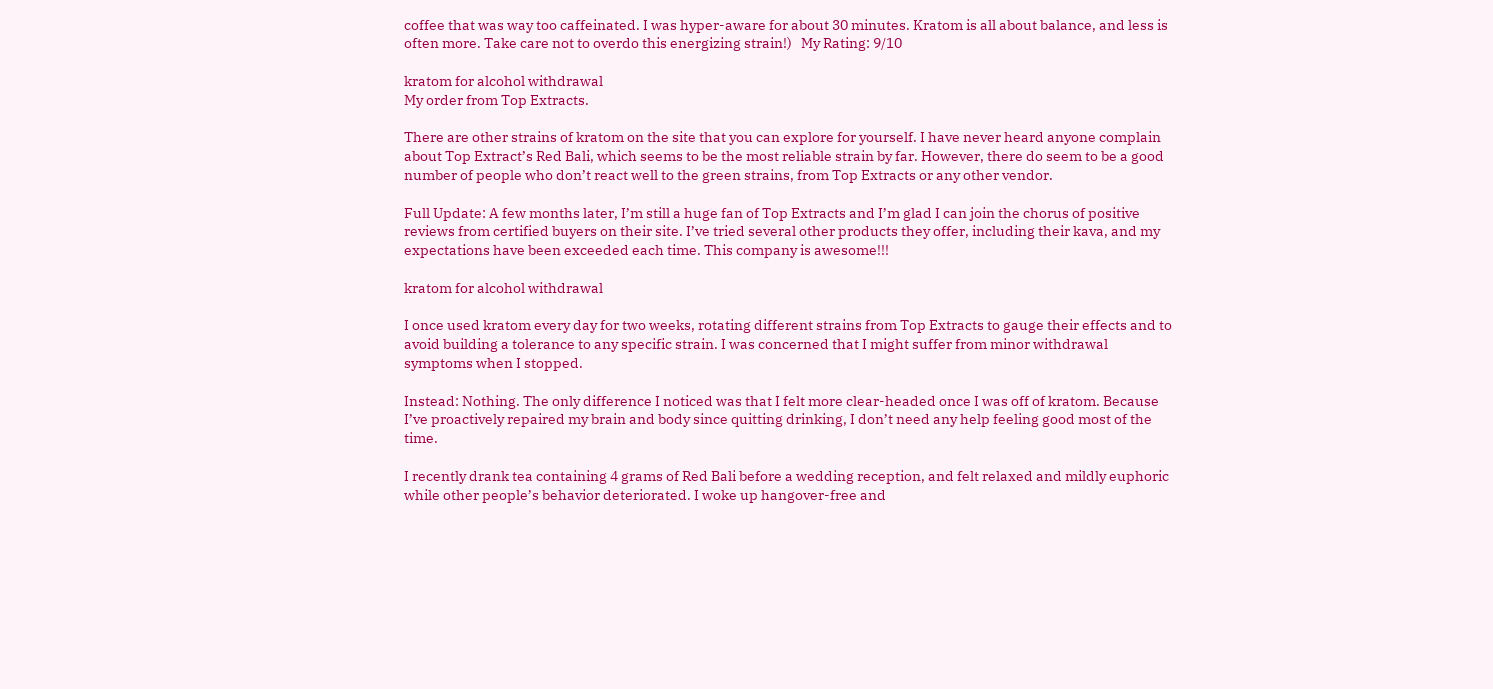coffee that was way too caffeinated. I was hyper-aware for about 30 minutes. Kratom is all about balance, and less is often more. Take care not to overdo this energizing strain!)   My Rating: 9/10

kratom for alcohol withdrawal
My order from Top Extracts.

There are other strains of kratom on the site that you can explore for yourself. I have never heard anyone complain about Top Extract’s Red Bali, which seems to be the most reliable strain by far. However, there do seem to be a good number of people who don’t react well to the green strains, from Top Extracts or any other vendor.

Full Update: A few months later, I’m still a huge fan of Top Extracts and I’m glad I can join the chorus of positive reviews from certified buyers on their site. I’ve tried several other products they offer, including their kava, and my expectations have been exceeded each time. This company is awesome!!!

kratom for alcohol withdrawal

I once used kratom every day for two weeks, rotating different strains from Top Extracts to gauge their effects and to avoid building a tolerance to any specific strain. I was concerned that I might suffer from minor withdrawal symptoms when I stopped.

Instead: Nothing. The only difference I noticed was that I felt more clear-headed once I was off of kratom. Because I’ve proactively repaired my brain and body since quitting drinking, I don’t need any help feeling good most of the time.

I recently drank tea containing 4 grams of Red Bali before a wedding reception, and felt relaxed and mildly euphoric while other people’s behavior deteriorated. I woke up hangover-free and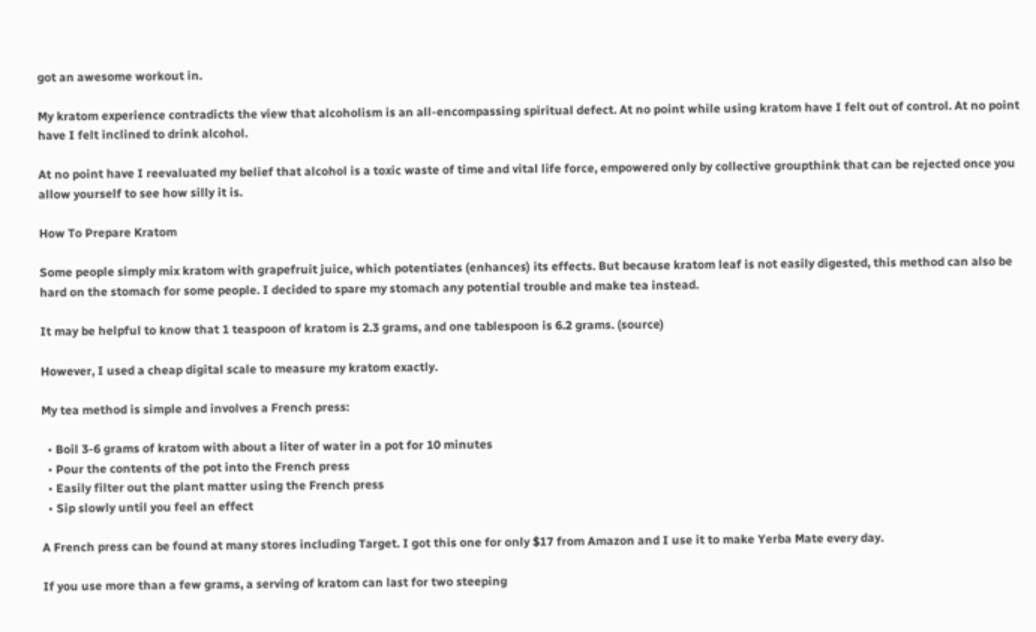got an awesome workout in.

My kratom experience contradicts the view that alcoholism is an all-encompassing spiritual defect. At no point while using kratom have I felt out of control. At no point have I felt inclined to drink alcohol.

At no point have I reevaluated my belief that alcohol is a toxic waste of time and vital life force, empowered only by collective groupthink that can be rejected once you allow yourself to see how silly it is.

How To Prepare Kratom

Some people simply mix kratom with grapefruit juice, which potentiates (enhances) its effects. But because kratom leaf is not easily digested, this method can also be hard on the stomach for some people. I decided to spare my stomach any potential trouble and make tea instead.

It may be helpful to know that 1 teaspoon of kratom is 2.3 grams, and one tablespoon is 6.2 grams. (source)

However, I used a cheap digital scale to measure my kratom exactly.

My tea method is simple and involves a French press:

  • Boil 3-6 grams of kratom with about a liter of water in a pot for 10 minutes
  • Pour the contents of the pot into the French press
  • Easily filter out the plant matter using the French press
  • Sip slowly until you feel an effect

A French press can be found at many stores including Target. I got this one for only $17 from Amazon and I use it to make Yerba Mate every day.

If you use more than a few grams, a serving of kratom can last for two steeping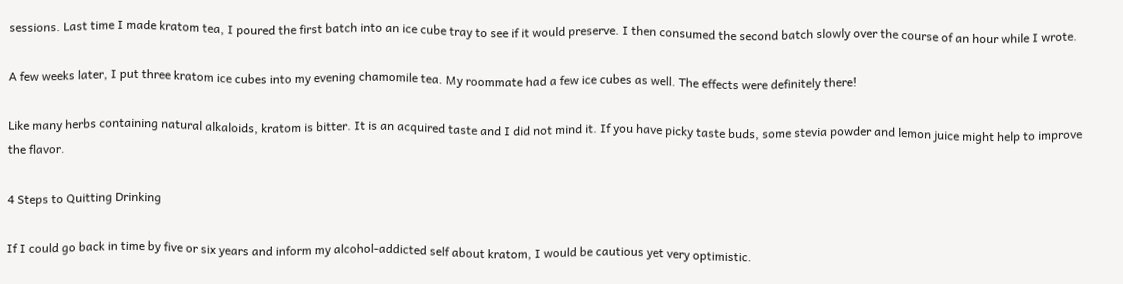sessions. Last time I made kratom tea, I poured the first batch into an ice cube tray to see if it would preserve. I then consumed the second batch slowly over the course of an hour while I wrote.

A few weeks later, I put three kratom ice cubes into my evening chamomile tea. My roommate had a few ice cubes as well. The effects were definitely there!

Like many herbs containing natural alkaloids, kratom is bitter. It is an acquired taste and I did not mind it. If you have picky taste buds, some stevia powder and lemon juice might help to improve the flavor.

4 Steps to Quitting Drinking

If I could go back in time by five or six years and inform my alcohol-addicted self about kratom, I would be cautious yet very optimistic.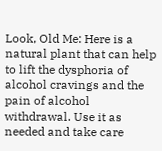Look, Old Me: Here is a natural plant that can help to lift the dysphoria of alcohol cravings and the pain of alcohol withdrawal. Use it as needed and take care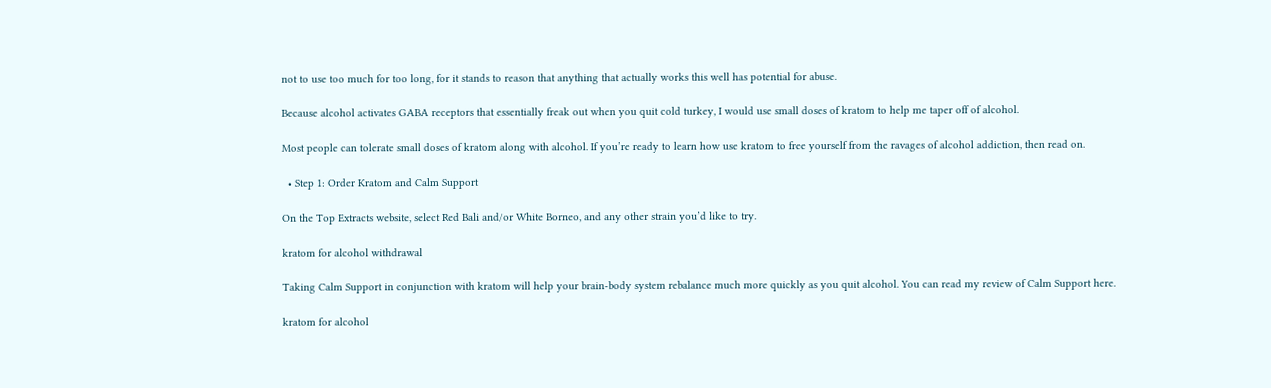not to use too much for too long, for it stands to reason that anything that actually works this well has potential for abuse.

Because alcohol activates GABA receptors that essentially freak out when you quit cold turkey, I would use small doses of kratom to help me taper off of alcohol.

Most people can tolerate small doses of kratom along with alcohol. If you’re ready to learn how use kratom to free yourself from the ravages of alcohol addiction, then read on.

  • Step 1: Order Kratom and Calm Support

On the Top Extracts website, select Red Bali and/or White Borneo, and any other strain you’d like to try.

kratom for alcohol withdrawal

Taking Calm Support in conjunction with kratom will help your brain-body system rebalance much more quickly as you quit alcohol. You can read my review of Calm Support here.

kratom for alcohol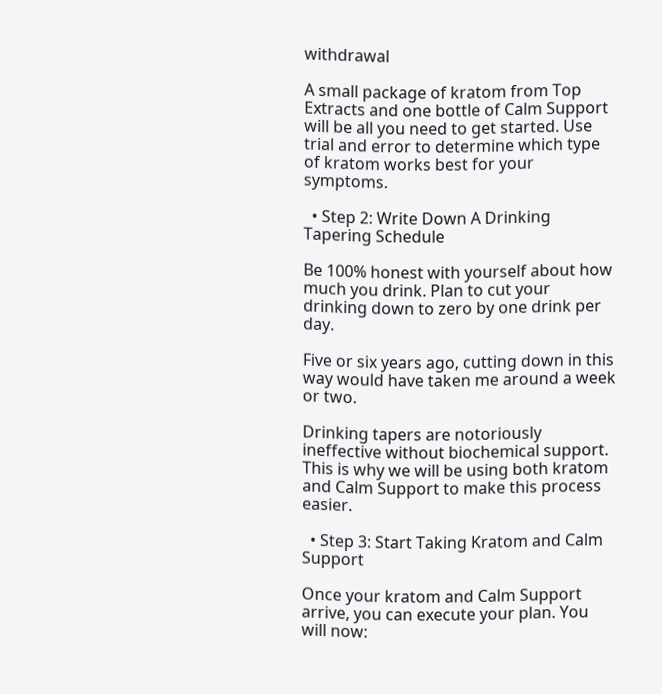withdrawal

A small package of kratom from Top Extracts and one bottle of Calm Support will be all you need to get started. Use trial and error to determine which type of kratom works best for your symptoms.

  • Step 2: Write Down A Drinking Tapering Schedule

Be 100% honest with yourself about how much you drink. Plan to cut your drinking down to zero by one drink per day.

Five or six years ago, cutting down in this way would have taken me around a week or two.

Drinking tapers are notoriously ineffective without biochemical support. This is why we will be using both kratom and Calm Support to make this process easier.

  • Step 3: Start Taking Kratom and Calm Support

Once your kratom and Calm Support arrive, you can execute your plan. You will now: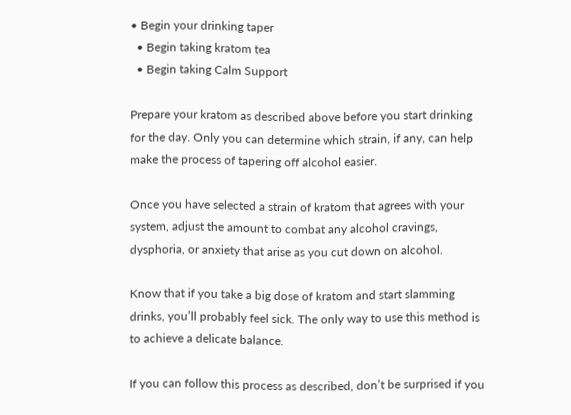• Begin your drinking taper
  • Begin taking kratom tea
  • Begin taking Calm Support

Prepare your kratom as described above before you start drinking for the day. Only you can determine which strain, if any, can help make the process of tapering off alcohol easier.

Once you have selected a strain of kratom that agrees with your system, adjust the amount to combat any alcohol cravings, dysphoria, or anxiety that arise as you cut down on alcohol.

Know that if you take a big dose of kratom and start slamming drinks, you’ll probably feel sick. The only way to use this method is to achieve a delicate balance.

If you can follow this process as described, don’t be surprised if you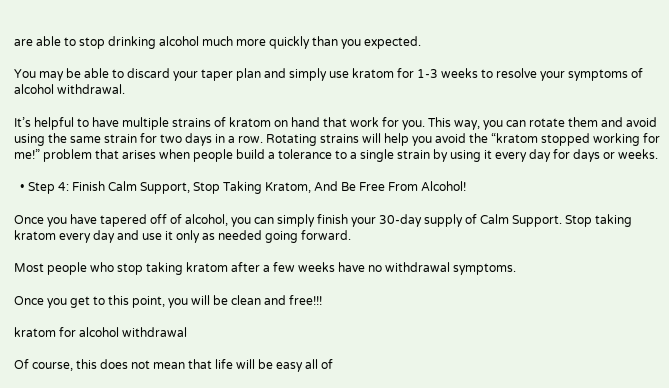are able to stop drinking alcohol much more quickly than you expected.

You may be able to discard your taper plan and simply use kratom for 1-3 weeks to resolve your symptoms of alcohol withdrawal.

It’s helpful to have multiple strains of kratom on hand that work for you. This way, you can rotate them and avoid using the same strain for two days in a row. Rotating strains will help you avoid the “kratom stopped working for me!” problem that arises when people build a tolerance to a single strain by using it every day for days or weeks.

  • Step 4: Finish Calm Support, Stop Taking Kratom, And Be Free From Alcohol!

Once you have tapered off of alcohol, you can simply finish your 30-day supply of Calm Support. Stop taking kratom every day and use it only as needed going forward.

Most people who stop taking kratom after a few weeks have no withdrawal symptoms.

Once you get to this point, you will be clean and free!!!

kratom for alcohol withdrawal

Of course, this does not mean that life will be easy all of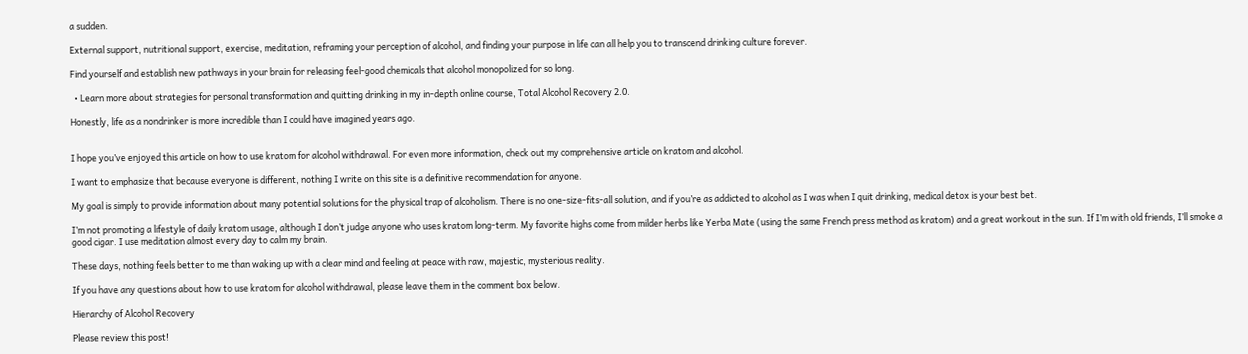a sudden.

External support, nutritional support, exercise, meditation, reframing your perception of alcohol, and finding your purpose in life can all help you to transcend drinking culture forever.

Find yourself and establish new pathways in your brain for releasing feel-good chemicals that alcohol monopolized for so long.

  • Learn more about strategies for personal transformation and quitting drinking in my in-depth online course, Total Alcohol Recovery 2.0.

Honestly, life as a nondrinker is more incredible than I could have imagined years ago.


I hope you’ve enjoyed this article on how to use kratom for alcohol withdrawal. For even more information, check out my comprehensive article on kratom and alcohol.

I want to emphasize that because everyone is different, nothing I write on this site is a definitive recommendation for anyone.

My goal is simply to provide information about many potential solutions for the physical trap of alcoholism. There is no one-size-fits-all solution, and if you’re as addicted to alcohol as I was when I quit drinking, medical detox is your best bet.

I’m not promoting a lifestyle of daily kratom usage, although I don’t judge anyone who uses kratom long-term. My favorite highs come from milder herbs like Yerba Mate (using the same French press method as kratom) and a great workout in the sun. If I’m with old friends, I’ll smoke a good cigar. I use meditation almost every day to calm my brain.

These days, nothing feels better to me than waking up with a clear mind and feeling at peace with raw, majestic, mysterious reality.

If you have any questions about how to use kratom for alcohol withdrawal, please leave them in the comment box below.

Hierarchy of Alcohol Recovery

Please review this post!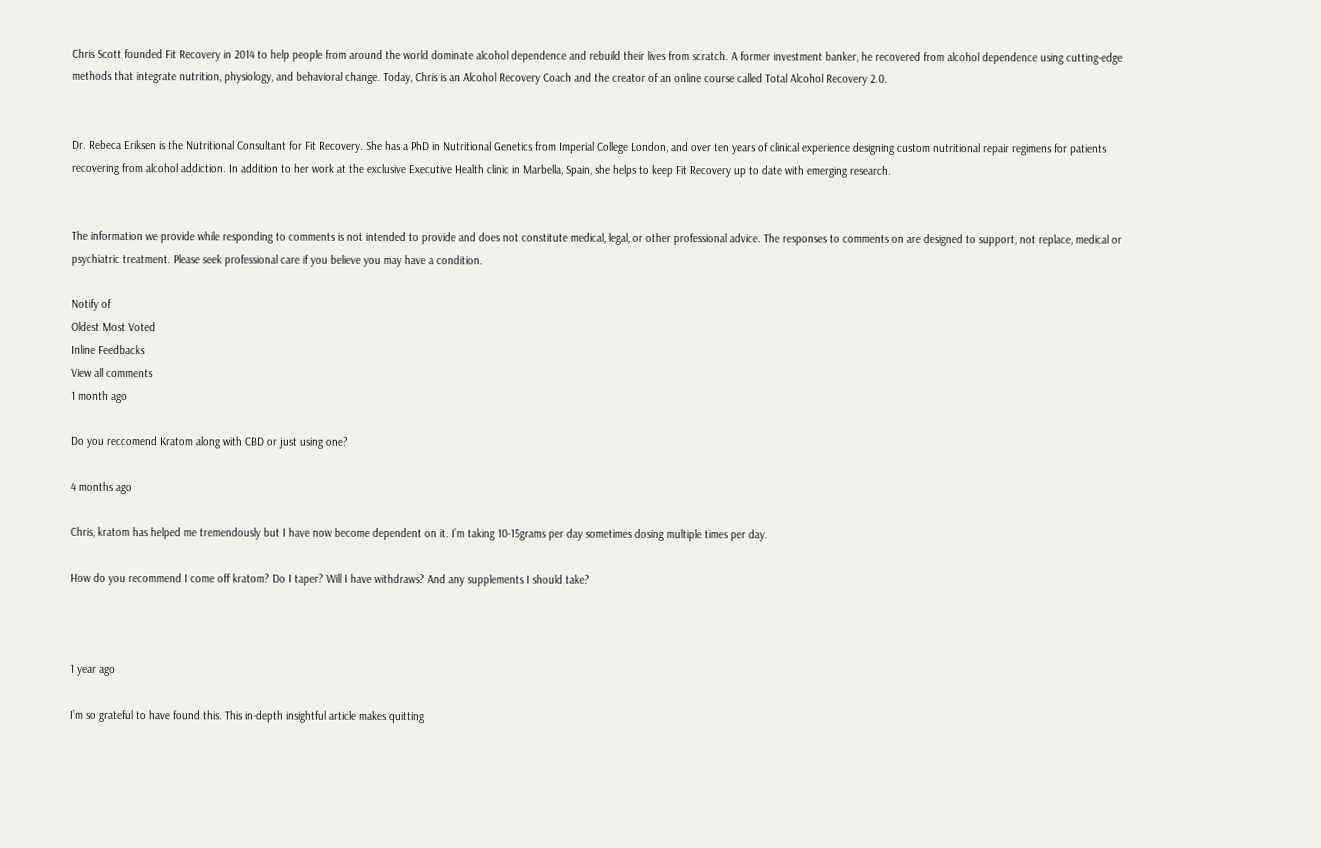Chris Scott founded Fit Recovery in 2014 to help people from around the world dominate alcohol dependence and rebuild their lives from scratch. A former investment banker, he recovered from alcohol dependence using cutting-edge methods that integrate nutrition, physiology, and behavioral change. Today, Chris is an Alcohol Recovery Coach and the creator of an online course called Total Alcohol Recovery 2.0.


Dr. Rebeca Eriksen is the Nutritional Consultant for Fit Recovery. She has a PhD in Nutritional Genetics from Imperial College London, and over ten years of clinical experience designing custom nutritional repair regimens for patients recovering from alcohol addiction. In addition to her work at the exclusive Executive Health clinic in Marbella, Spain, she helps to keep Fit Recovery up to date with emerging research.


The information we provide while responding to comments is not intended to provide and does not constitute medical, legal, or other professional advice. The responses to comments on are designed to support, not replace, medical or psychiatric treatment. Please seek professional care if you believe you may have a condition.

Notify of
Oldest Most Voted
Inline Feedbacks
View all comments
1 month ago

Do you reccomend Kratom along with CBD or just using one?

4 months ago

Chris, kratom has helped me tremendously but I have now become dependent on it. I’m taking 10-15grams per day sometimes dosing multiple times per day.

How do you recommend I come off kratom? Do I taper? Will I have withdraws? And any supplements I should take?



1 year ago

I’m so grateful to have found this. This in-depth insightful article makes quitting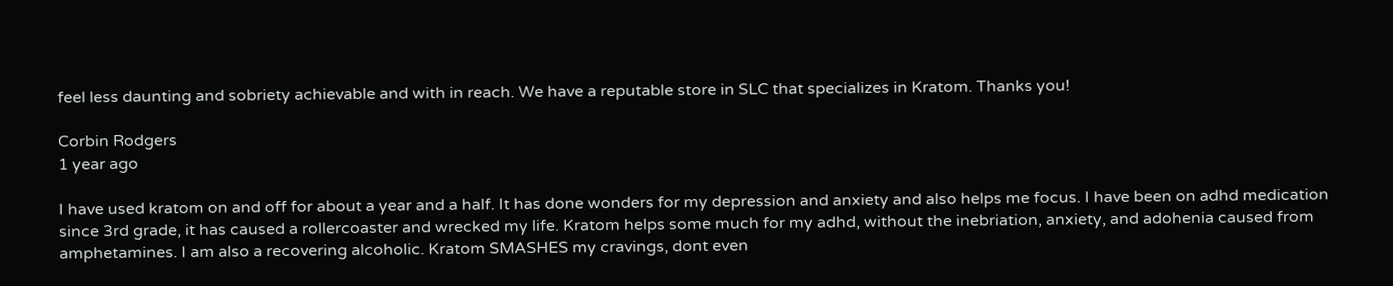feel less daunting and sobriety achievable and with in reach. We have a reputable store in SLC that specializes in Kratom. Thanks you!

Corbin Rodgers
1 year ago

I have used kratom on and off for about a year and a half. It has done wonders for my depression and anxiety and also helps me focus. I have been on adhd medication since 3rd grade, it has caused a rollercoaster and wrecked my life. Kratom helps some much for my adhd, without the inebriation, anxiety, and adohenia caused from amphetamines. I am also a recovering alcoholic. Kratom SMASHES my cravings, dont even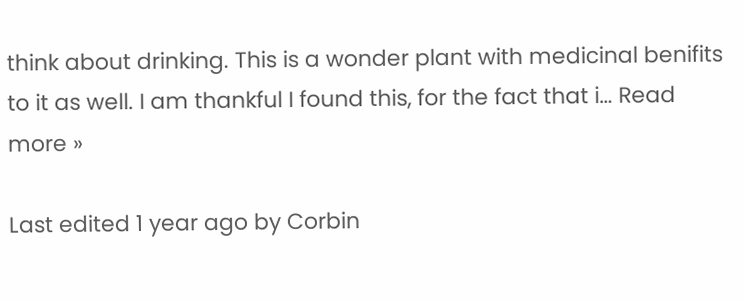think about drinking. This is a wonder plant with medicinal benifits to it as well. I am thankful I found this, for the fact that i… Read more »

Last edited 1 year ago by Corbin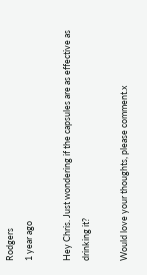Rodgers
1 year ago

Hey Chris. Just wondering if the capsules are as effective as drinking it?

Would love your thoughts, please comment.x